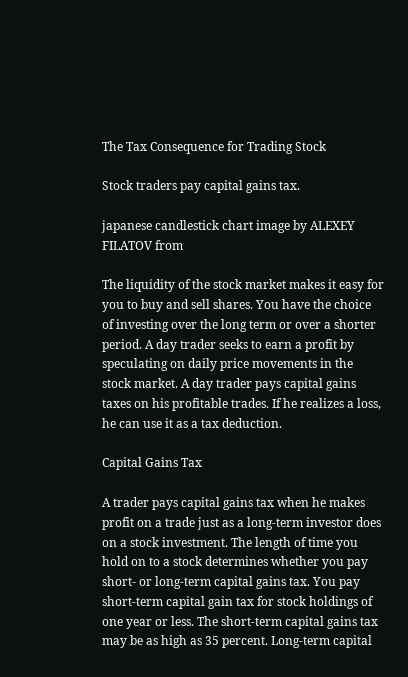The Tax Consequence for Trading Stock

Stock traders pay capital gains tax.

japanese candlestick chart image by ALEXEY FILATOV from

The liquidity of the stock market makes it easy for you to buy and sell shares. You have the choice of investing over the long term or over a shorter period. A day trader seeks to earn a profit by speculating on daily price movements in the stock market. A day trader pays capital gains taxes on his profitable trades. If he realizes a loss, he can use it as a tax deduction.

Capital Gains Tax

A trader pays capital gains tax when he makes profit on a trade just as a long-term investor does on a stock investment. The length of time you hold on to a stock determines whether you pay short- or long-term capital gains tax. You pay short-term capital gain tax for stock holdings of one year or less. The short-term capital gains tax may be as high as 35 percent. Long-term capital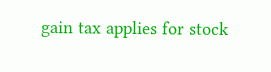gain tax applies for stock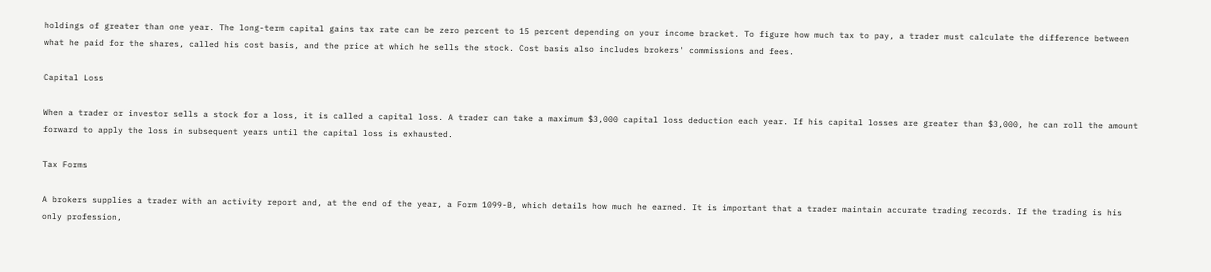holdings of greater than one year. The long-term capital gains tax rate can be zero percent to 15 percent depending on your income bracket. To figure how much tax to pay, a trader must calculate the difference between what he paid for the shares, called his cost basis, and the price at which he sells the stock. Cost basis also includes brokers' commissions and fees.

Capital Loss

When a trader or investor sells a stock for a loss, it is called a capital loss. A trader can take a maximum $3,000 capital loss deduction each year. If his capital losses are greater than $3,000, he can roll the amount forward to apply the loss in subsequent years until the capital loss is exhausted.

Tax Forms

A brokers supplies a trader with an activity report and, at the end of the year, a Form 1099-B, which details how much he earned. It is important that a trader maintain accurate trading records. If the trading is his only profession,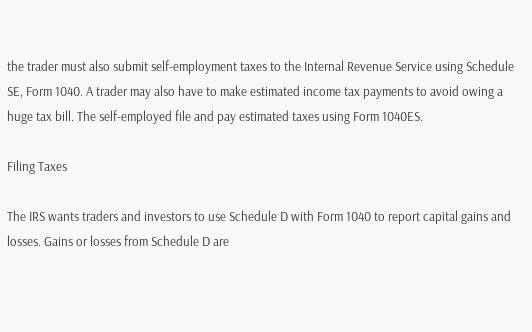the trader must also submit self-employment taxes to the Internal Revenue Service using Schedule SE, Form 1040. A trader may also have to make estimated income tax payments to avoid owing a huge tax bill. The self-employed file and pay estimated taxes using Form 1040ES.

Filing Taxes

The IRS wants traders and investors to use Schedule D with Form 1040 to report capital gains and losses. Gains or losses from Schedule D are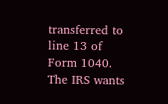transferred to line 13 of Form 1040. The IRS wants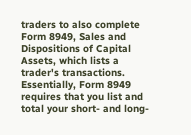traders to also complete Form 8949, Sales and Dispositions of Capital Assets, which lists a trader's transactions. Essentially, Form 8949 requires that you list and total your short- and long-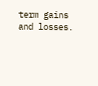term gains and losses.